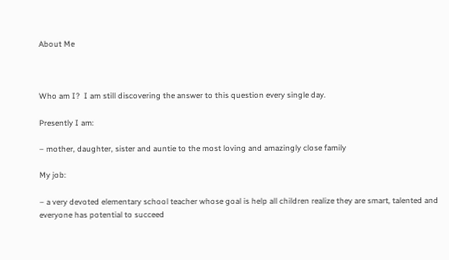About Me



Who am I?  I am still discovering the answer to this question every single day.

Presently I am:

– mother, daughter, sister and auntie to the most loving and amazingly close family

My job:

– a very devoted elementary school teacher whose goal is help all children realize they are smart, talented and everyone has potential to succeed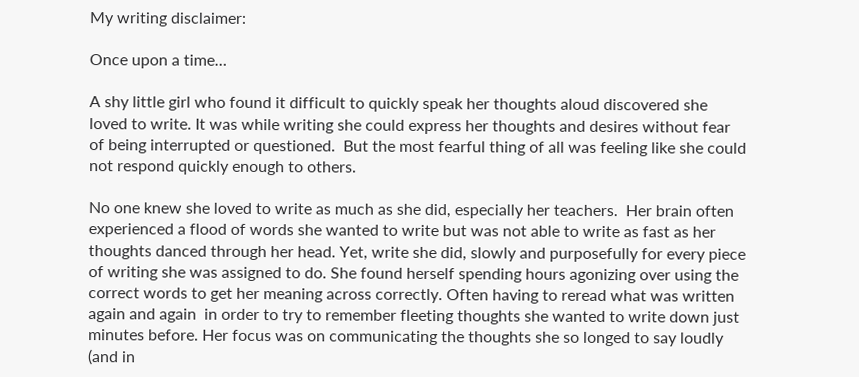My writing disclaimer:

Once upon a time…

A shy little girl who found it difficult to quickly speak her thoughts aloud discovered she loved to write. It was while writing she could express her thoughts and desires without fear of being interrupted or questioned.  But the most fearful thing of all was feeling like she could not respond quickly enough to others.

No one knew she loved to write as much as she did, especially her teachers.  Her brain often experienced a flood of words she wanted to write but was not able to write as fast as her thoughts danced through her head. Yet, write she did, slowly and purposefully for every piece of writing she was assigned to do. She found herself spending hours agonizing over using the correct words to get her meaning across correctly. Often having to reread what was written again and again  in order to try to remember fleeting thoughts she wanted to write down just minutes before. Her focus was on communicating the thoughts she so longed to say loudly (and in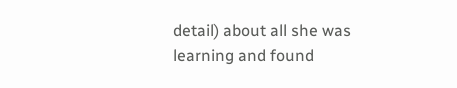detail) about all she was learning and found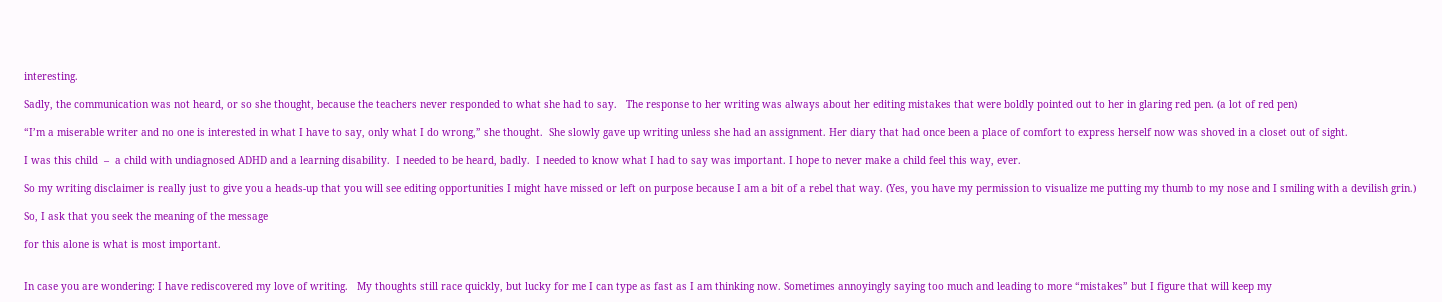interesting.

Sadly, the communication was not heard, or so she thought, because the teachers never responded to what she had to say.   The response to her writing was always about her editing mistakes that were boldly pointed out to her in glaring red pen. (a lot of red pen)

“I’m a miserable writer and no one is interested in what I have to say, only what I do wrong,” she thought.  She slowly gave up writing unless she had an assignment. Her diary that had once been a place of comfort to express herself now was shoved in a closet out of sight.

I was this child  –  a child with undiagnosed ADHD and a learning disability.  I needed to be heard, badly.  I needed to know what I had to say was important. I hope to never make a child feel this way, ever.

So my writing disclaimer is really just to give you a heads-up that you will see editing opportunities I might have missed or left on purpose because I am a bit of a rebel that way. (Yes, you have my permission to visualize me putting my thumb to my nose and I smiling with a devilish grin.)

So, I ask that you seek the meaning of the message

for this alone is what is most important.


In case you are wondering: I have rediscovered my love of writing.   My thoughts still race quickly, but lucky for me I can type as fast as I am thinking now. Sometimes annoyingly saying too much and leading to more “mistakes” but I figure that will keep my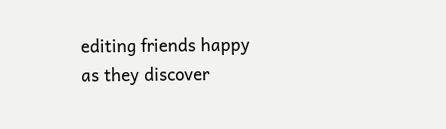editing friends happy as they discover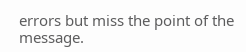errors but miss the point of the message.